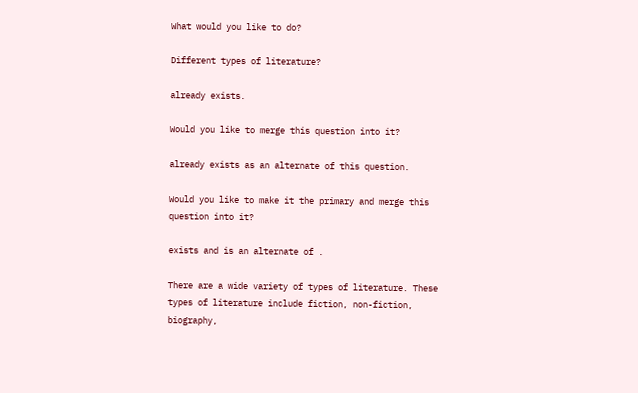What would you like to do?

Different types of literature?

already exists.

Would you like to merge this question into it?

already exists as an alternate of this question.

Would you like to make it the primary and merge this question into it?

exists and is an alternate of .

There are a wide variety of types of literature. These types of literature include fiction, non-fiction, biography,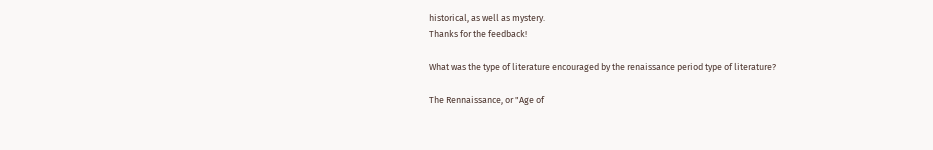historical, as well as mystery.
Thanks for the feedback!

What was the type of literature encouraged by the renaissance period type of literature?

The Rennaissance, or "Age of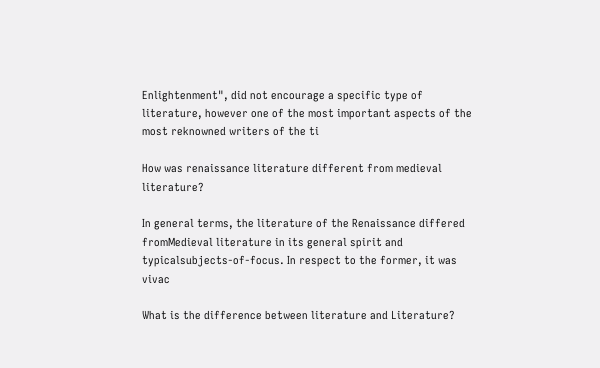Enlightenment", did not encourage a specific type of literature, however one of the most important aspects of the most reknowned writers of the ti

How was renaissance literature different from medieval literature?

In general terms, the literature of the Renaissance differed fromMedieval literature in its general spirit and typicalsubjects-of-focus. In respect to the former, it was vivac

What is the difference between literature and Literature?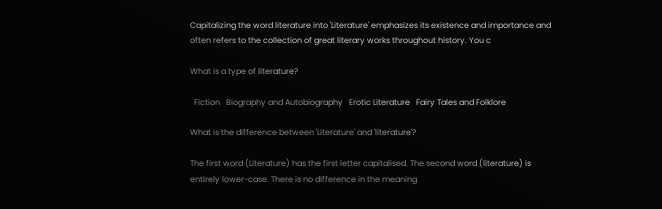Capitalizing the word literature into 'Literature' emphasizes its existence and importance and often refers to the collection of great literary works throughout history. You c

What is a type of literature?

  Fiction   Biography and Autobiography   Erotic Literature   Fairy Tales and Folklore

What is the difference between 'Literature' and 'literature'?

The first word (Literature) has the first letter capitalised. The second word (literature) is entirely lower-case. There is no difference in the meaning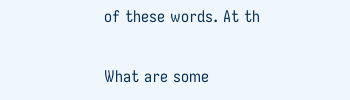of these words. At th

What are some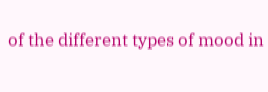of the different types of mood in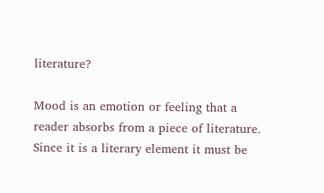literature?

Mood is an emotion or feeling that a reader absorbs from a piece of literature. Since it is a literary element it must be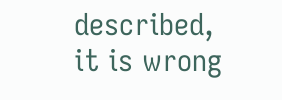described, it is wrong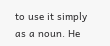to use it simply as a noun. He